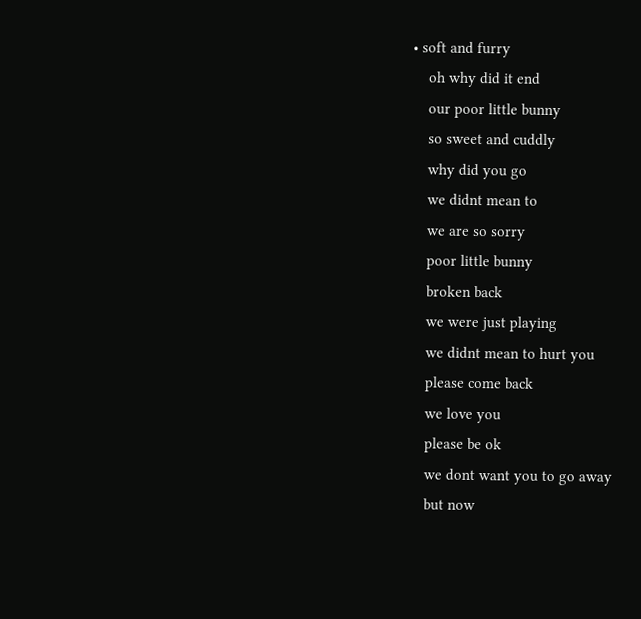• soft and furry
    oh why did it end
    our poor little bunny
    so sweet and cuddly
    why did you go
    we didnt mean to
    we are so sorry
    poor little bunny
    broken back
    we were just playing
    we didnt mean to hurt you
    please come back
    we love you
    please be ok
    we dont want you to go away
    but now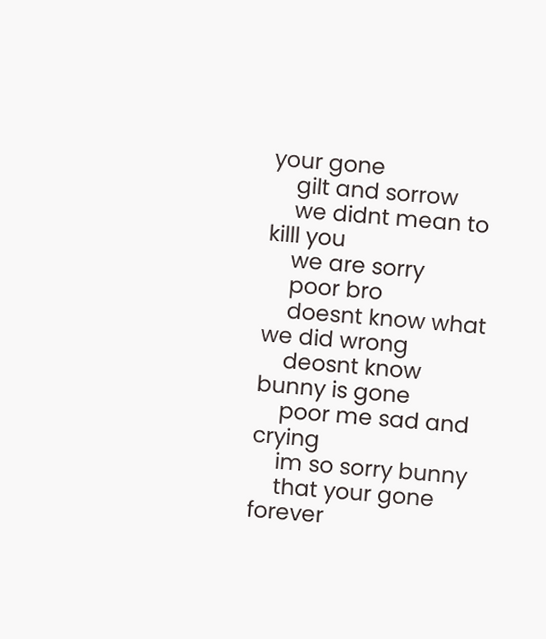your gone
    gilt and sorrow
    we didnt mean to killl you
    we are sorry
    poor bro
    doesnt know what we did wrong
    deosnt know bunny is gone
    poor me sad and crying
    im so sorry bunny
    that your gone forever